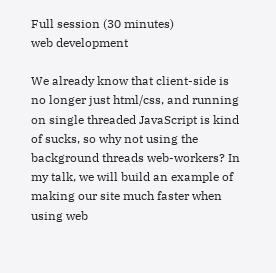Full session (30 minutes)
web development

We already know that client-side is no longer just html/css, and running on single threaded JavaScript is kind of sucks, so why not using the background threads web-workers? In my talk, we will build an example of making our site much faster when using web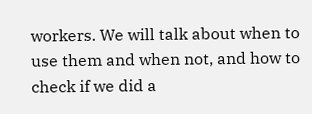workers. We will talk about when to use them and when not, and how to check if we did a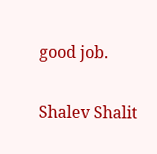good job.

Shalev Shalit